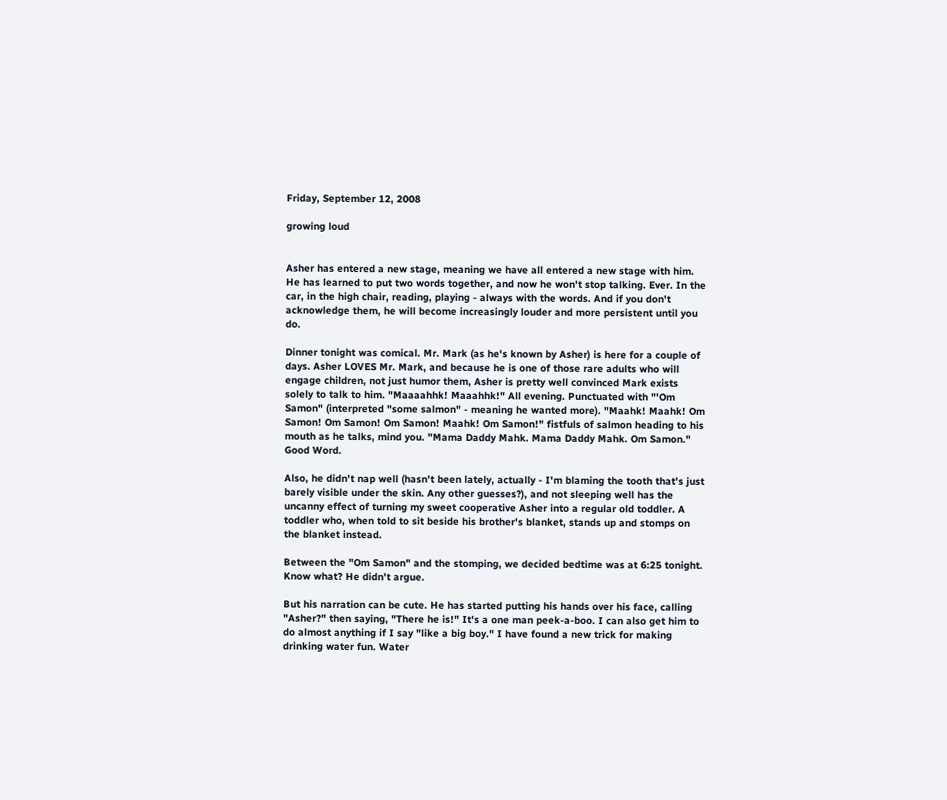Friday, September 12, 2008

growing loud


Asher has entered a new stage, meaning we have all entered a new stage with him. He has learned to put two words together, and now he won't stop talking. Ever. In the car, in the high chair, reading, playing - always with the words. And if you don't acknowledge them, he will become increasingly louder and more persistent until you do.

Dinner tonight was comical. Mr. Mark (as he's known by Asher) is here for a couple of days. Asher LOVES Mr. Mark, and because he is one of those rare adults who will engage children, not just humor them, Asher is pretty well convinced Mark exists solely to talk to him. "Maaaahhk! Maaahhk!" All evening. Punctuated with "'Om Samon" (interpreted "some salmon" - meaning he wanted more). "Maahk! Maahk! Om Samon! Om Samon! Om Samon! Maahk! Om Samon!" fistfuls of salmon heading to his mouth as he talks, mind you. "Mama Daddy Mahk. Mama Daddy Mahk. Om Samon." Good Word.

Also, he didn't nap well (hasn't been lately, actually - I'm blaming the tooth that's just barely visible under the skin. Any other guesses?), and not sleeping well has the uncanny effect of turning my sweet cooperative Asher into a regular old toddler. A toddler who, when told to sit beside his brother's blanket, stands up and stomps on the blanket instead.

Between the "Om Samon" and the stomping, we decided bedtime was at 6:25 tonight. Know what? He didn't argue.

But his narration can be cute. He has started putting his hands over his face, calling "Asher?" then saying, "There he is!" It's a one man peek-a-boo. I can also get him to do almost anything if I say "like a big boy." I have found a new trick for making drinking water fun. Water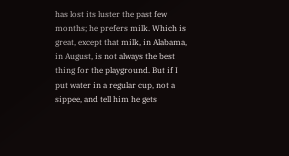has lost its luster the past few months; he prefers milk. Which is great, except that milk, in Alabama, in August, is not always the best thing for the playground. But if I put water in a regular cup, not a sippee, and tell him he gets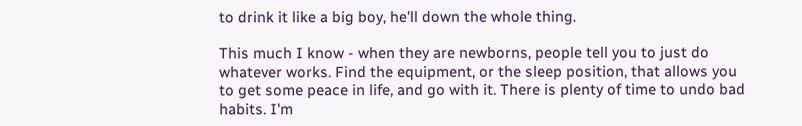to drink it like a big boy, he'll down the whole thing.

This much I know - when they are newborns, people tell you to just do whatever works. Find the equipment, or the sleep position, that allows you to get some peace in life, and go with it. There is plenty of time to undo bad habits. I'm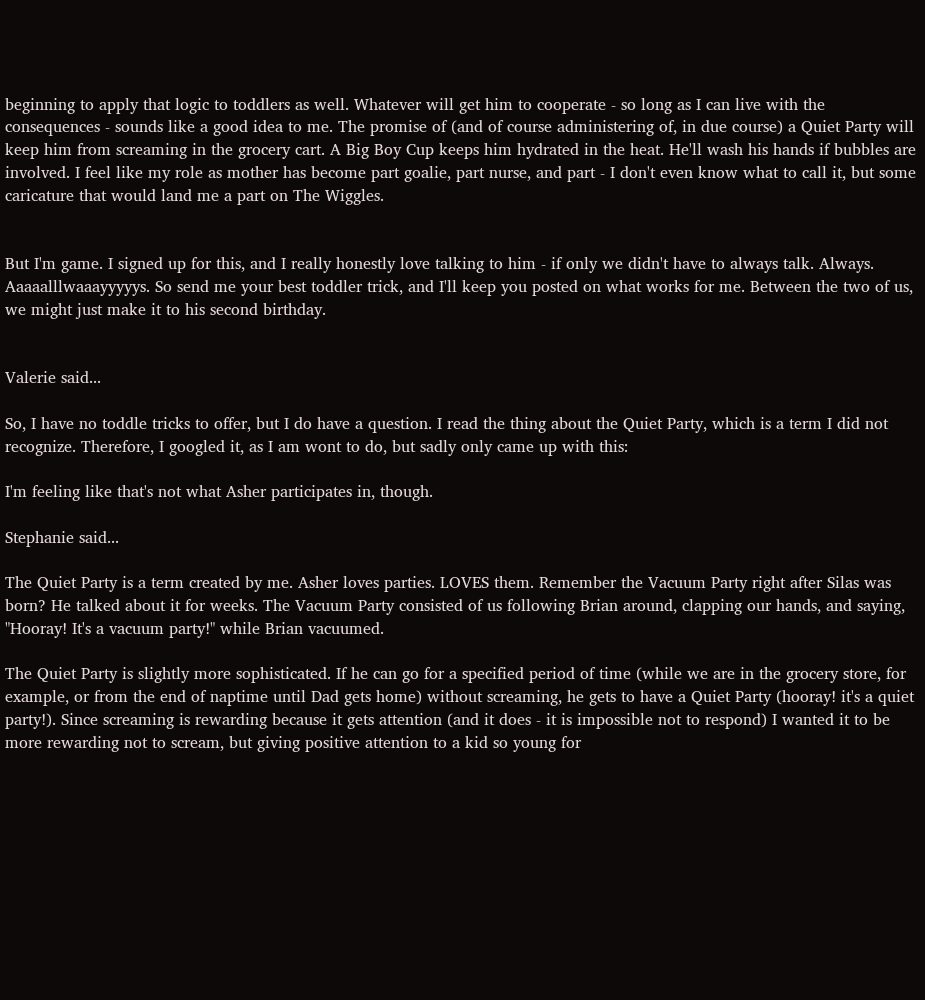beginning to apply that logic to toddlers as well. Whatever will get him to cooperate - so long as I can live with the consequences - sounds like a good idea to me. The promise of (and of course administering of, in due course) a Quiet Party will keep him from screaming in the grocery cart. A Big Boy Cup keeps him hydrated in the heat. He'll wash his hands if bubbles are involved. I feel like my role as mother has become part goalie, part nurse, and part - I don't even know what to call it, but some caricature that would land me a part on The Wiggles.


But I'm game. I signed up for this, and I really honestly love talking to him - if only we didn't have to always talk. Always. Aaaaalllwaaayyyyys. So send me your best toddler trick, and I'll keep you posted on what works for me. Between the two of us, we might just make it to his second birthday.


Valerie said...

So, I have no toddle tricks to offer, but I do have a question. I read the thing about the Quiet Party, which is a term I did not recognize. Therefore, I googled it, as I am wont to do, but sadly only came up with this:

I'm feeling like that's not what Asher participates in, though.

Stephanie said...

The Quiet Party is a term created by me. Asher loves parties. LOVES them. Remember the Vacuum Party right after Silas was born? He talked about it for weeks. The Vacuum Party consisted of us following Brian around, clapping our hands, and saying, "Hooray! It's a vacuum party!" while Brian vacuumed.

The Quiet Party is slightly more sophisticated. If he can go for a specified period of time (while we are in the grocery store, for example, or from the end of naptime until Dad gets home) without screaming, he gets to have a Quiet Party (hooray! it's a quiet party!). Since screaming is rewarding because it gets attention (and it does - it is impossible not to respond) I wanted it to be more rewarding not to scream, but giving positive attention to a kid so young for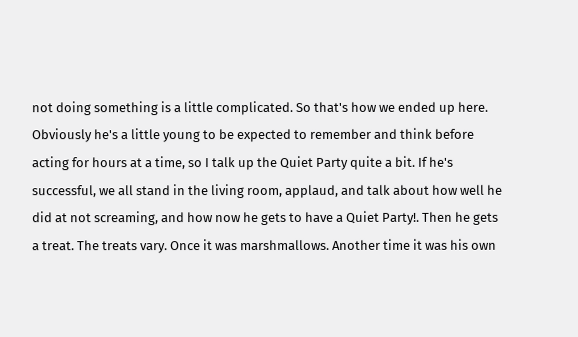not doing something is a little complicated. So that's how we ended up here. Obviously he's a little young to be expected to remember and think before acting for hours at a time, so I talk up the Quiet Party quite a bit. If he's successful, we all stand in the living room, applaud, and talk about how well he did at not screaming, and how now he gets to have a Quiet Party!. Then he gets a treat. The treats vary. Once it was marshmallows. Another time it was his own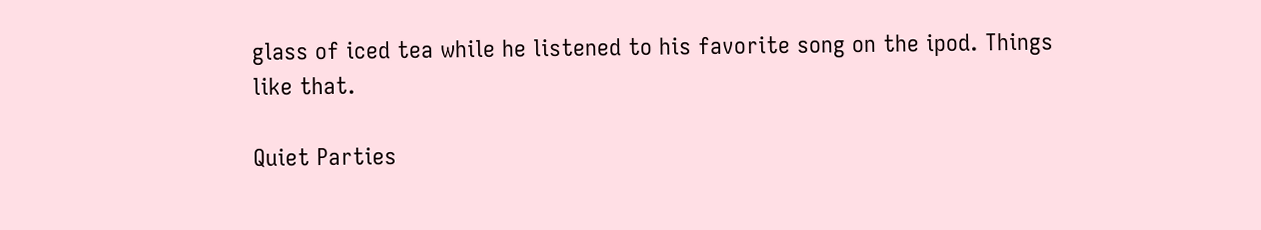glass of iced tea while he listened to his favorite song on the ipod. Things like that.

Quiet Parties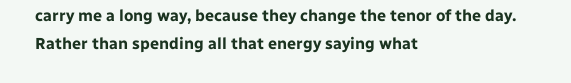carry me a long way, because they change the tenor of the day. Rather than spending all that energy saying what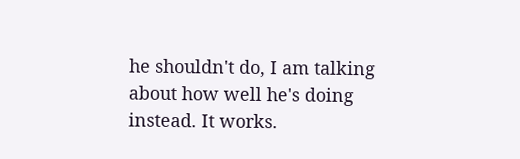he shouldn't do, I am talking about how well he's doing instead. It works.